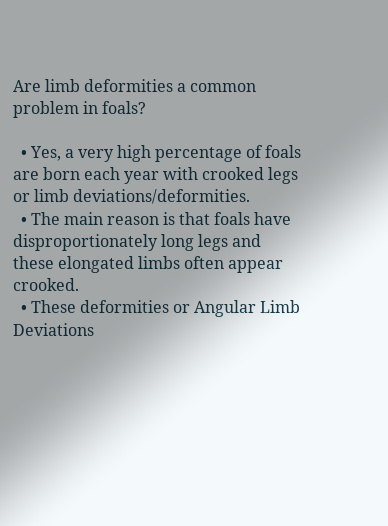Are limb deformities a common problem in foals?

  • Yes, a very high percentage of foals are born each year with crooked legs or limb deviations/deformities.
  • The main reason is that foals have disproportionately long legs and these elongated limbs often appear crooked.
  • These deformities or Angular Limb Deviations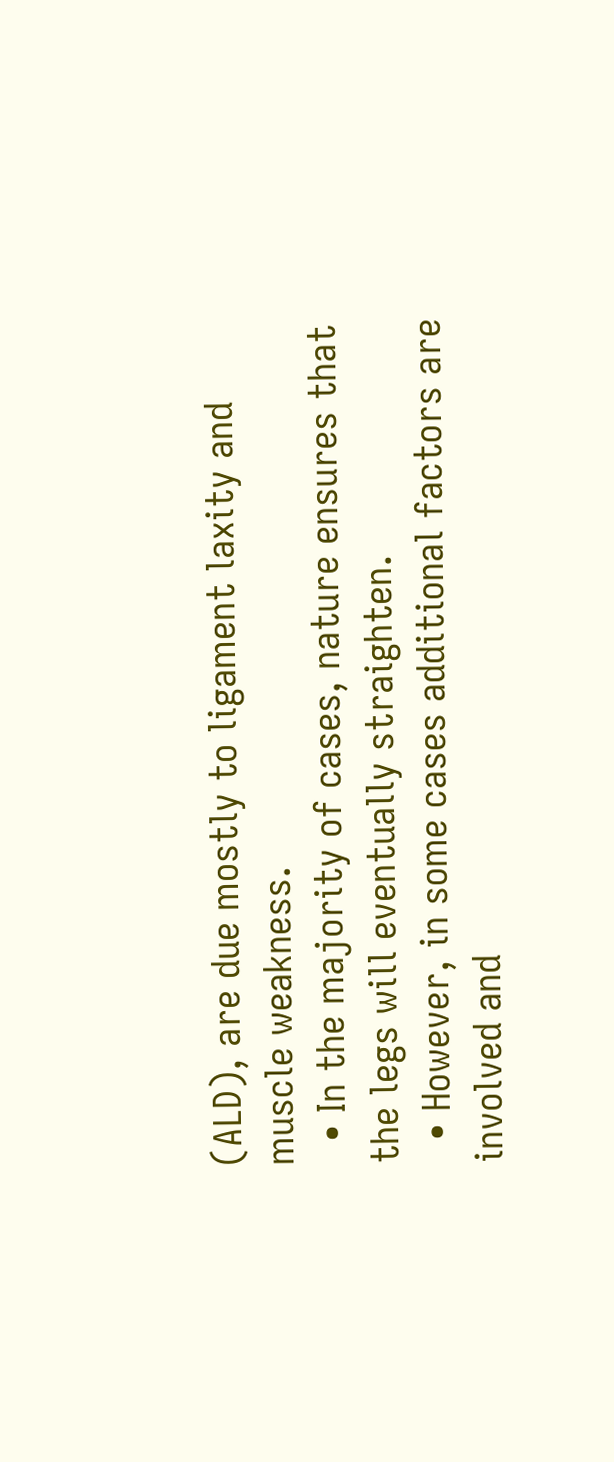(ALD), are due mostly to ligament laxity and muscle weakness.
  • In the majority of cases, nature ensures that the legs will eventually straighten.
  • However, in some cases additional factors are involved and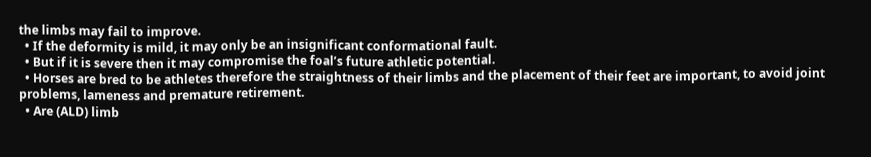the limbs may fail to improve.
  • If the deformity is mild, it may only be an insignificant conformational fault.
  • But if it is severe then it may compromise the foal’s future athletic potential.
  • Horses are bred to be athletes therefore the straightness of their limbs and the placement of their feet are important, to avoid joint problems, lameness and premature retirement.
  • Are (ALD) limb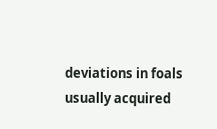deviations in foals usually acquired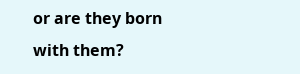or are they born with them?